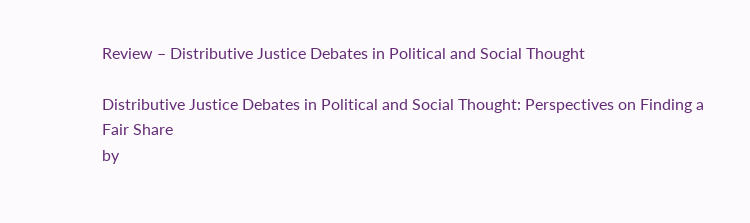Review – Distributive Justice Debates in Political and Social Thought

Distributive Justice Debates in Political and Social Thought: Perspectives on Finding a Fair Share
by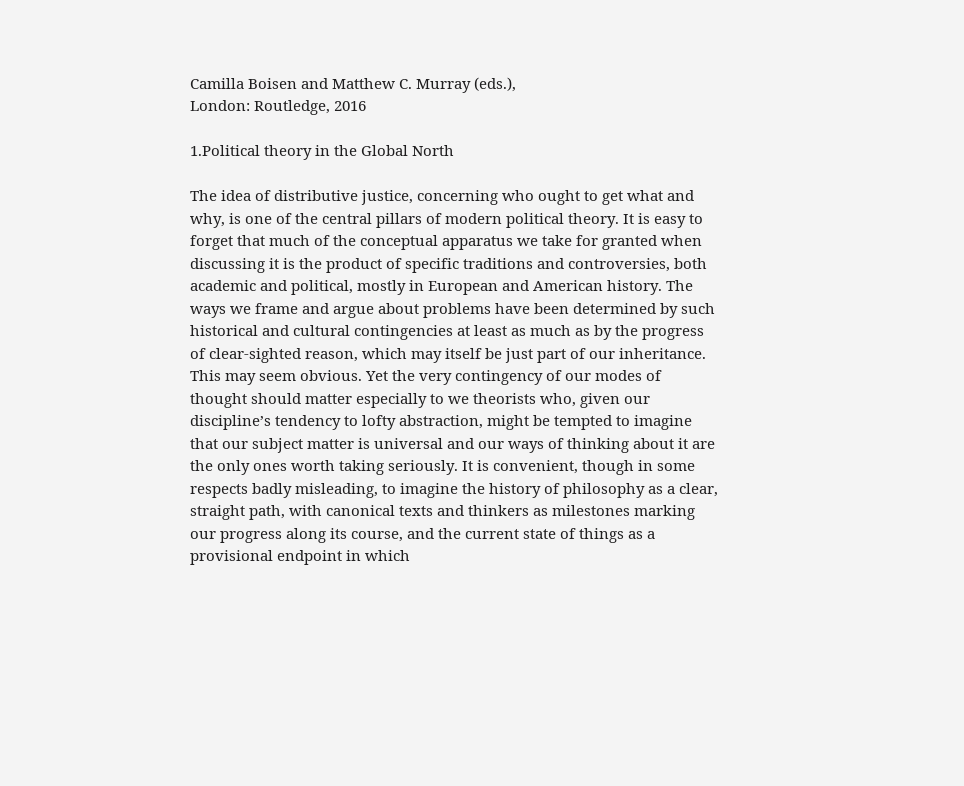Camilla Boisen and Matthew C. Murray (eds.),
London: Routledge, 2016

1.Political theory in the Global North

The idea of distributive justice, concerning who ought to get what and why, is one of the central pillars of modern political theory. It is easy to forget that much of the conceptual apparatus we take for granted when discussing it is the product of specific traditions and controversies, both academic and political, mostly in European and American history. The ways we frame and argue about problems have been determined by such historical and cultural contingencies at least as much as by the progress of clear-sighted reason, which may itself be just part of our inheritance. This may seem obvious. Yet the very contingency of our modes of thought should matter especially to we theorists who, given our discipline’s tendency to lofty abstraction, might be tempted to imagine that our subject matter is universal and our ways of thinking about it are the only ones worth taking seriously. It is convenient, though in some respects badly misleading, to imagine the history of philosophy as a clear, straight path, with canonical texts and thinkers as milestones marking our progress along its course, and the current state of things as a provisional endpoint in which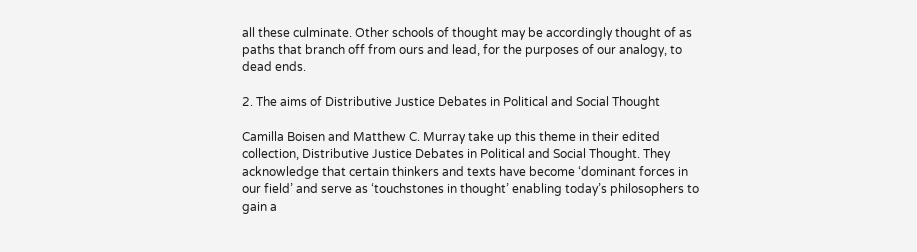all these culminate. Other schools of thought may be accordingly thought of as paths that branch off from ours and lead, for the purposes of our analogy, to dead ends.

2. The aims of Distributive Justice Debates in Political and Social Thought

Camilla Boisen and Matthew C. Murray take up this theme in their edited collection, Distributive Justice Debates in Political and Social Thought. They acknowledge that certain thinkers and texts have become ‘dominant forces in our field’ and serve as ‘touchstones in thought’ enabling today’s philosophers to gain a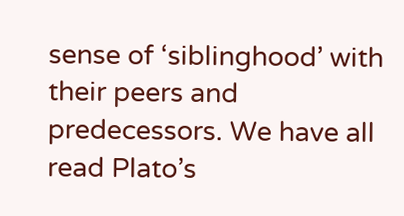sense of ‘siblinghood’ with their peers and predecessors. We have all read Plato’s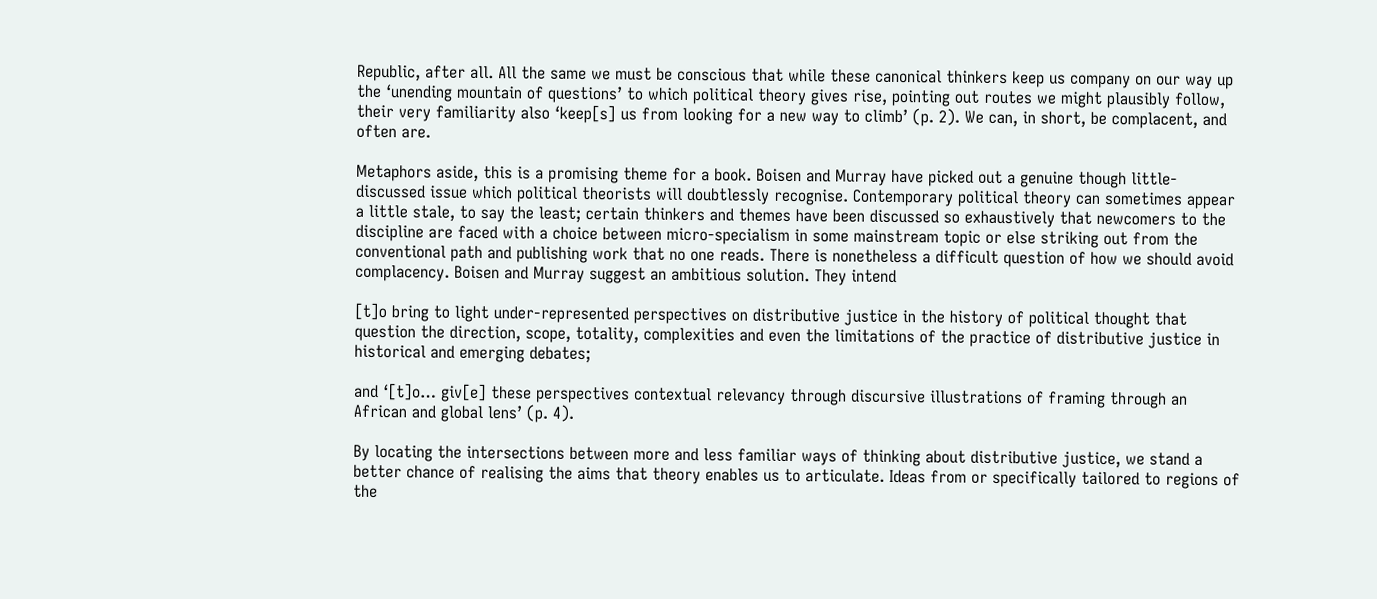Republic, after all. All the same we must be conscious that while these canonical thinkers keep us company on our way up the ‘unending mountain of questions’ to which political theory gives rise, pointing out routes we might plausibly follow, their very familiarity also ‘keep[s] us from looking for a new way to climb’ (p. 2). We can, in short, be complacent, and often are.

Metaphors aside, this is a promising theme for a book. Boisen and Murray have picked out a genuine though little-discussed issue which political theorists will doubtlessly recognise. Contemporary political theory can sometimes appear a little stale, to say the least; certain thinkers and themes have been discussed so exhaustively that newcomers to the discipline are faced with a choice between micro-specialism in some mainstream topic or else striking out from the conventional path and publishing work that no one reads. There is nonetheless a difficult question of how we should avoid complacency. Boisen and Murray suggest an ambitious solution. They intend

[t]o bring to light under-represented perspectives on distributive justice in the history of political thought that question the direction, scope, totality, complexities and even the limitations of the practice of distributive justice in historical and emerging debates;

and ‘[t]o… giv[e] these perspectives contextual relevancy through discursive illustrations of framing through an African and global lens’ (p. 4).

By locating the intersections between more and less familiar ways of thinking about distributive justice, we stand a better chance of realising the aims that theory enables us to articulate. Ideas from or specifically tailored to regions of the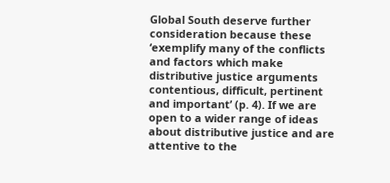Global South deserve further consideration because these ‘exemplify many of the conflicts and factors which make distributive justice arguments contentious, difficult, pertinent and important’ (p. 4). If we are open to a wider range of ideas about distributive justice and are attentive to the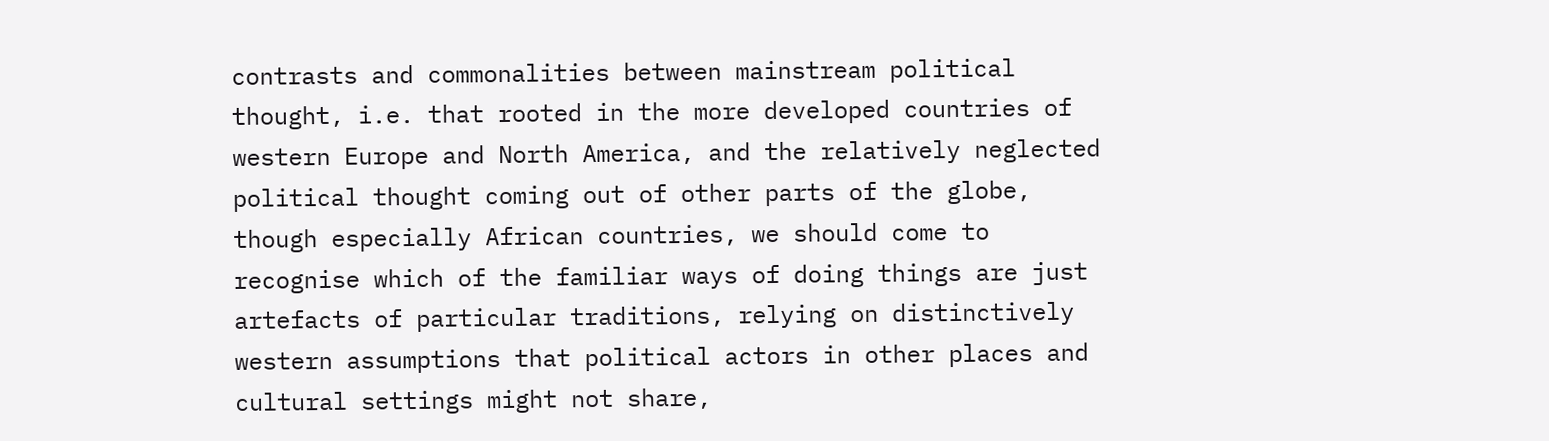contrasts and commonalities between mainstream political thought, i.e. that rooted in the more developed countries of western Europe and North America, and the relatively neglected political thought coming out of other parts of the globe, though especially African countries, we should come to recognise which of the familiar ways of doing things are just artefacts of particular traditions, relying on distinctively western assumptions that political actors in other places and cultural settings might not share,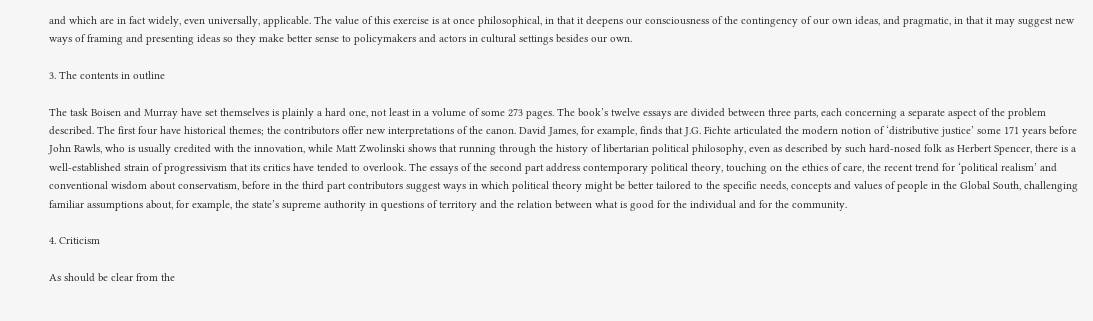and which are in fact widely, even universally, applicable. The value of this exercise is at once philosophical, in that it deepens our consciousness of the contingency of our own ideas, and pragmatic, in that it may suggest new ways of framing and presenting ideas so they make better sense to policymakers and actors in cultural settings besides our own.

3. The contents in outline

The task Boisen and Murray have set themselves is plainly a hard one, not least in a volume of some 273 pages. The book’s twelve essays are divided between three parts, each concerning a separate aspect of the problem described. The first four have historical themes; the contributors offer new interpretations of the canon. David James, for example, finds that J.G. Fichte articulated the modern notion of ‘distributive justice’ some 171 years before John Rawls, who is usually credited with the innovation, while Matt Zwolinski shows that running through the history of libertarian political philosophy, even as described by such hard-nosed folk as Herbert Spencer, there is a well-established strain of progressivism that its critics have tended to overlook. The essays of the second part address contemporary political theory, touching on the ethics of care, the recent trend for ‘political realism’ and conventional wisdom about conservatism, before in the third part contributors suggest ways in which political theory might be better tailored to the specific needs, concepts and values of people in the Global South, challenging familiar assumptions about, for example, the state’s supreme authority in questions of territory and the relation between what is good for the individual and for the community.

4. Criticism

As should be clear from the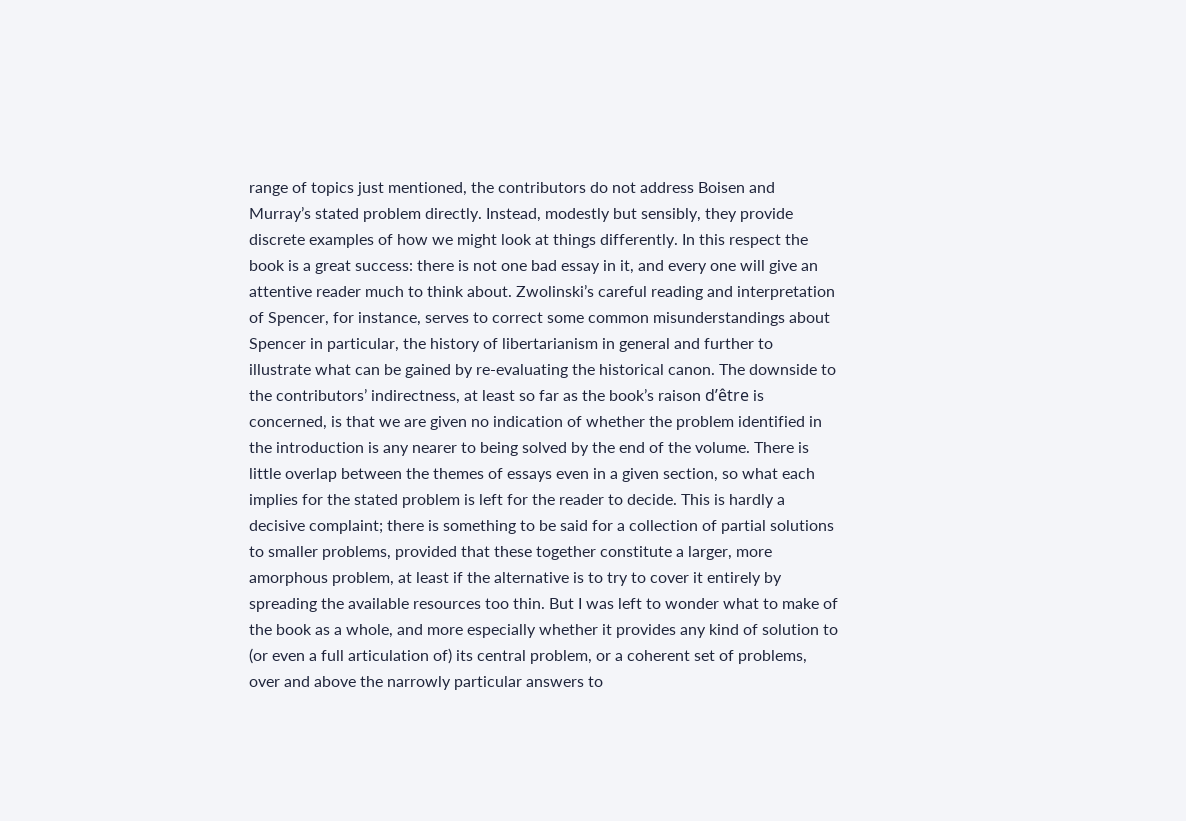range of topics just mentioned, the contributors do not address Boisen and Murray’s stated problem directly. Instead, modestly but sensibly, they provide discrete examples of how we might look at things differently. In this respect the book is a great success: there is not one bad essay in it, and every one will give an attentive reader much to think about. Zwolinski’s careful reading and interpretation of Spencer, for instance, serves to correct some common misunderstandings about Spencer in particular, the history of libertarianism in general and further to illustrate what can be gained by re-evaluating the historical canon. The downside to the contributors’ indirectness, at least so far as the book’s raison d’être is concerned, is that we are given no indication of whether the problem identified in the introduction is any nearer to being solved by the end of the volume. There is little overlap between the themes of essays even in a given section, so what each implies for the stated problem is left for the reader to decide. This is hardly a decisive complaint; there is something to be said for a collection of partial solutions to smaller problems, provided that these together constitute a larger, more amorphous problem, at least if the alternative is to try to cover it entirely by spreading the available resources too thin. But I was left to wonder what to make of the book as a whole, and more especially whether it provides any kind of solution to (or even a full articulation of) its central problem, or a coherent set of problems, over and above the narrowly particular answers to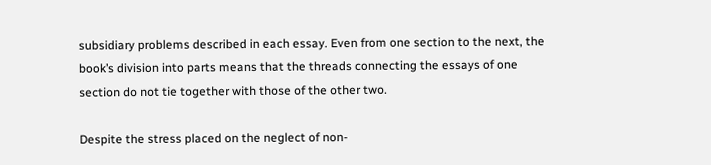subsidiary problems described in each essay. Even from one section to the next, the book’s division into parts means that the threads connecting the essays of one section do not tie together with those of the other two.

Despite the stress placed on the neglect of non-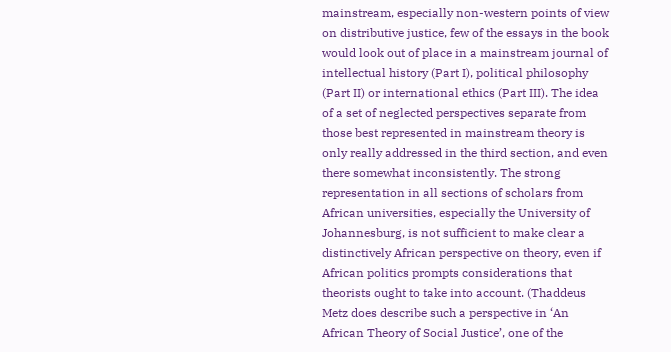mainstream, especially non-western points of view on distributive justice, few of the essays in the book would look out of place in a mainstream journal of intellectual history (Part I), political philosophy (Part II) or international ethics (Part III). The idea of a set of neglected perspectives separate from those best represented in mainstream theory is only really addressed in the third section, and even there somewhat inconsistently. The strong representation in all sections of scholars from African universities, especially the University of Johannesburg, is not sufficient to make clear a distinctively African perspective on theory, even if African politics prompts considerations that theorists ought to take into account. (Thaddeus Metz does describe such a perspective in ‘An African Theory of Social Justice’, one of the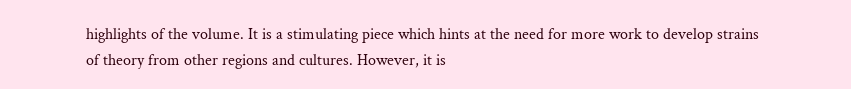highlights of the volume. It is a stimulating piece which hints at the need for more work to develop strains of theory from other regions and cultures. However, it is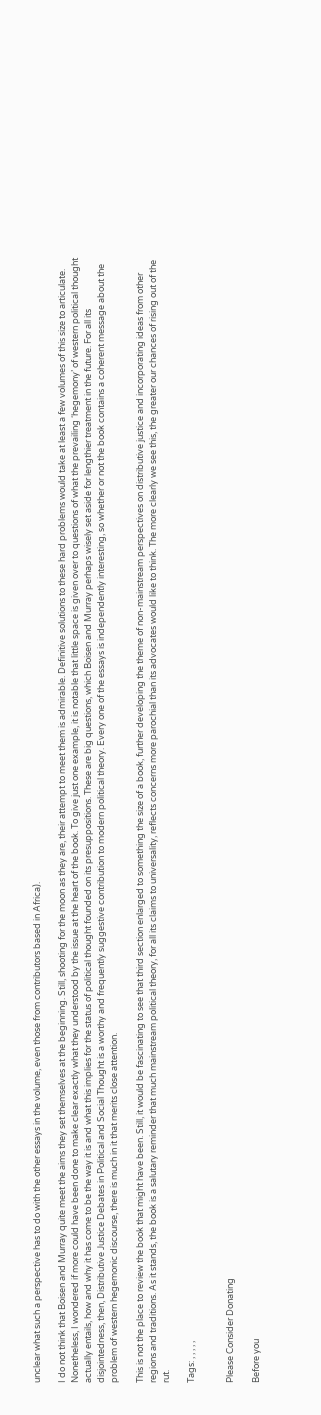unclear what such a perspective has to do with the other essays in the volume, even those from contributors based in Africa).

I do not think that Boisen and Murray quite meet the aims they set themselves at the beginning. Still, shooting for the moon as they are, their attempt to meet them is admirable. Definitive solutions to these hard problems would take at least a few volumes of this size to articulate. Nonetheless, I wondered if more could have been done to make clear exactly what they understood by the issue at the heart of the book. To give just one example, it is notable that little space is given over to questions of what the prevailing ‘hegemony’ of western political thought actually entails, how and why it has come to be the way it is and what this implies for the status of political thought founded on its presuppositions. These are big questions, which Boisen and Murray perhaps wisely set aside for lengthier treatment in the future. For all its disjointedness, then, Distributive Justice Debates in Political and Social Thought is a worthy and frequently suggestive contribution to modern political theory. Every one of the essays is independently interesting, so whether or not the book contains a coherent message about the problem of western hegemonic discourse, there is much in it that merits close attention.

This is not the place to review the book that might have been. Still, it would be fascinating to see that third section enlarged to something the size of a book, further developing the theme of non-mainstream perspectives on distributive justice and incorporating ideas from other regions and traditions. As it stands, the book is a salutary reminder that much mainstream political theory, for all its claims to universality, reflects concerns more parochial than its advocates would like to think. The more clearly we see this, the greater our chances of rising out of the rut.

Tags: , , , , ,


Please Consider Donating

Before you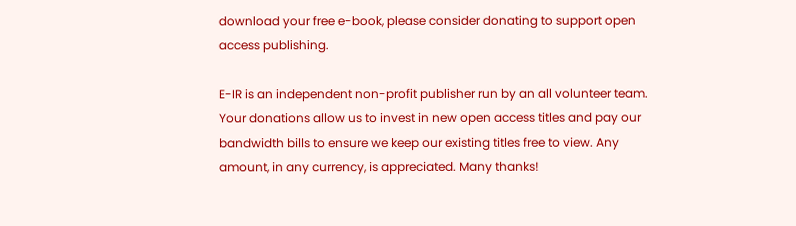download your free e-book, please consider donating to support open access publishing.

E-IR is an independent non-profit publisher run by an all volunteer team. Your donations allow us to invest in new open access titles and pay our bandwidth bills to ensure we keep our existing titles free to view. Any amount, in any currency, is appreciated. Many thanks!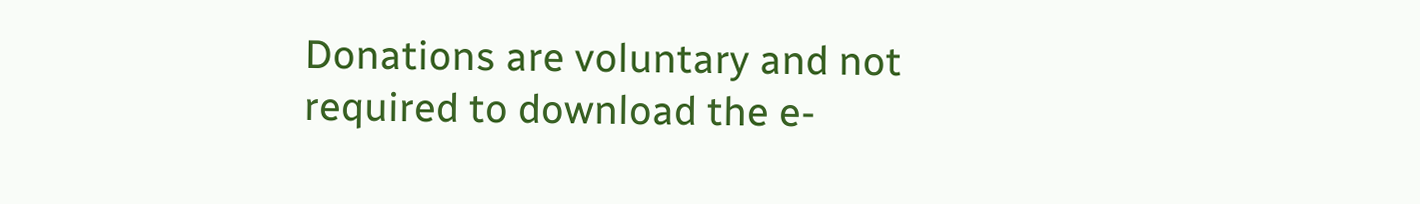Donations are voluntary and not required to download the e-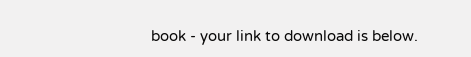book - your link to download is below.